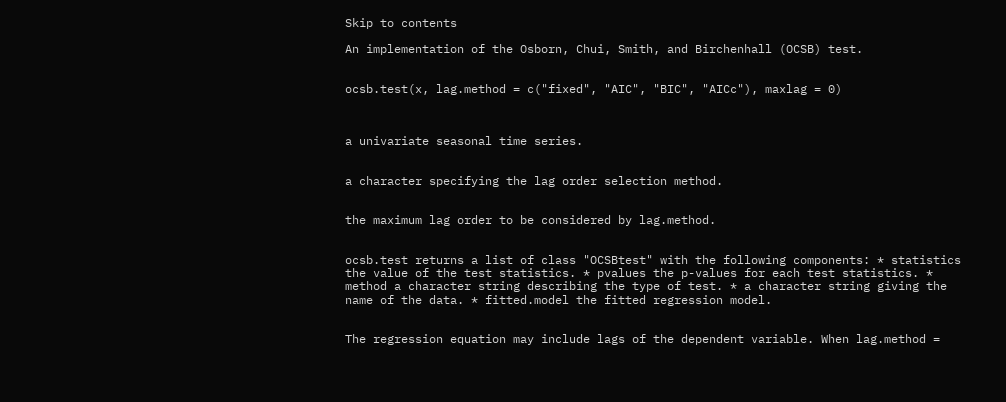Skip to contents

An implementation of the Osborn, Chui, Smith, and Birchenhall (OCSB) test.


ocsb.test(x, lag.method = c("fixed", "AIC", "BIC", "AICc"), maxlag = 0)



a univariate seasonal time series.


a character specifying the lag order selection method.


the maximum lag order to be considered by lag.method.


ocsb.test returns a list of class "OCSBtest" with the following components: * statistics the value of the test statistics. * pvalues the p-values for each test statistics. * method a character string describing the type of test. * a character string giving the name of the data. * fitted.model the fitted regression model.


The regression equation may include lags of the dependent variable. When lag.method =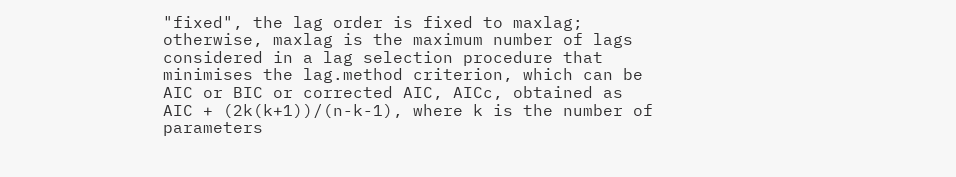"fixed", the lag order is fixed to maxlag; otherwise, maxlag is the maximum number of lags considered in a lag selection procedure that minimises the lag.method criterion, which can be AIC or BIC or corrected AIC, AICc, obtained as AIC + (2k(k+1))/(n-k-1), where k is the number of parameters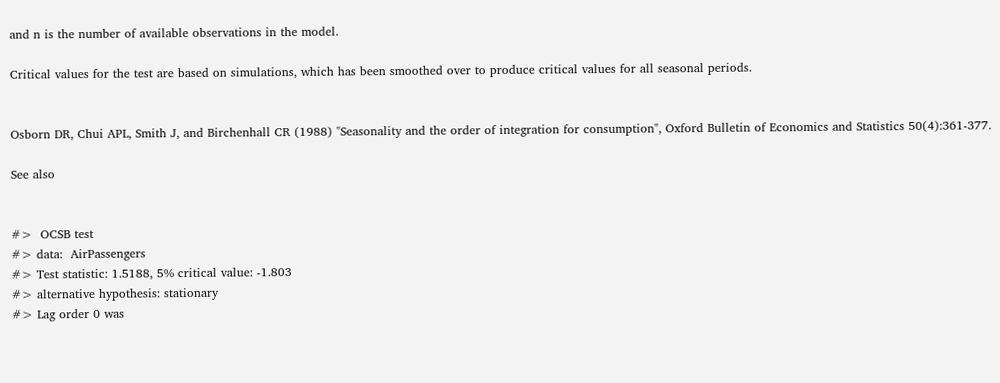and n is the number of available observations in the model.

Critical values for the test are based on simulations, which has been smoothed over to produce critical values for all seasonal periods.


Osborn DR, Chui APL, Smith J, and Birchenhall CR (1988) "Seasonality and the order of integration for consumption", Oxford Bulletin of Economics and Statistics 50(4):361-377.

See also


#>  OCSB test
#> data:  AirPassengers
#> Test statistic: 1.5188, 5% critical value: -1.803
#> alternative hypothesis: stationary
#> Lag order 0 was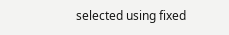selected using fixed